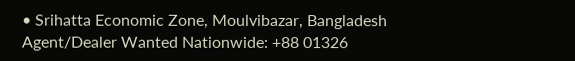• Srihatta Economic Zone, Moulvibazar, Bangladesh
Agent/Dealer Wanted Nationwide: +88 01326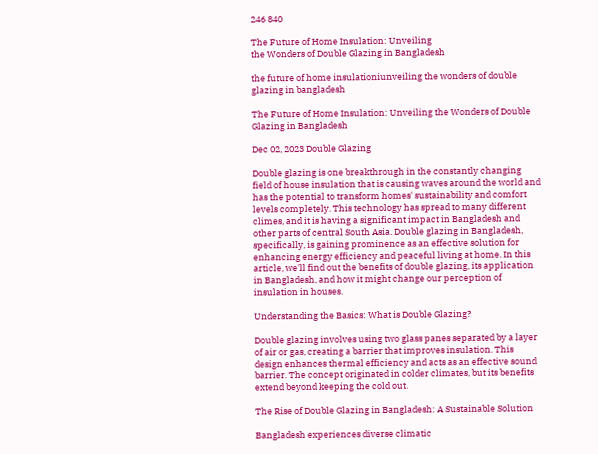246 840

The Future of Home Insulation: Unveiling
the Wonders of Double Glazing in Bangladesh

the future of home insulationiunveiling the wonders of double glazing in bangladesh

The Future of Home Insulation: Unveiling the Wonders of Double Glazing in Bangladesh

Dec 02, 2023 Double Glazing

Double glazing is one breakthrough in the constantly changing field of house insulation that is causing waves around the world and has the potential to transform homes' sustainability and comfort levels completely. This technology has spread to many different climes, and it is having a significant impact in Bangladesh and other parts of central South Asia. Double glazing in Bangladesh, specifically, is gaining prominence as an effective solution for enhancing energy efficiency and peaceful living at home. In this article, we'll find out the benefits of double glazing, its application in Bangladesh, and how it might change our perception of insulation in houses.

Understanding the Basics: What is Double Glazing?

Double glazing involves using two glass panes separated by a layer of air or gas, creating a barrier that improves insulation. This design enhances thermal efficiency and acts as an effective sound barrier. The concept originated in colder climates, but its benefits extend beyond keeping the cold out.

The Rise of Double Glazing in Bangladesh: A Sustainable Solution

Bangladesh experiences diverse climatic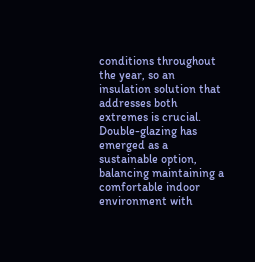conditions throughout the year, so an insulation solution that addresses both extremes is crucial. Double-glazing has emerged as a sustainable option, balancing maintaining a comfortable indoor environment with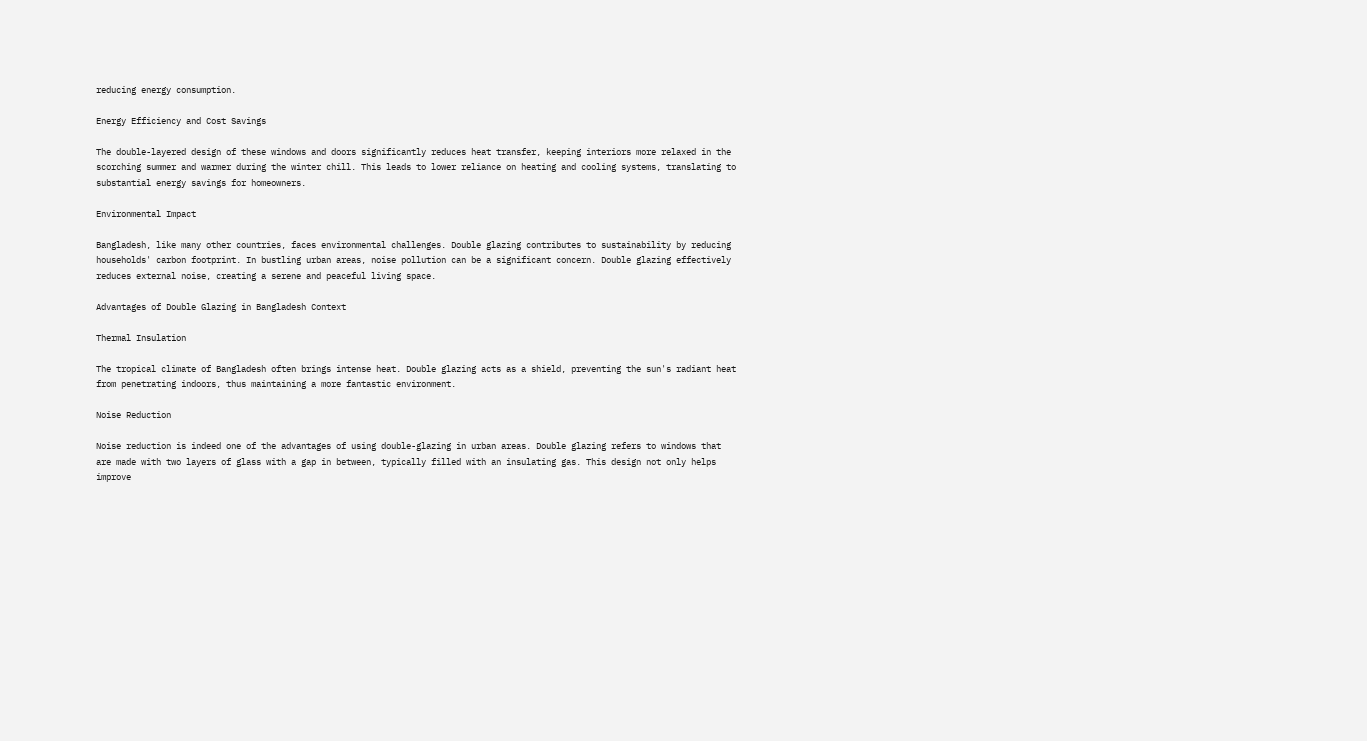reducing energy consumption.

Energy Efficiency and Cost Savings

The double-layered design of these windows and doors significantly reduces heat transfer, keeping interiors more relaxed in the scorching summer and warmer during the winter chill. This leads to lower reliance on heating and cooling systems, translating to substantial energy savings for homeowners.

Environmental Impact

Bangladesh, like many other countries, faces environmental challenges. Double glazing contributes to sustainability by reducing households' carbon footprint. In bustling urban areas, noise pollution can be a significant concern. Double glazing effectively reduces external noise, creating a serene and peaceful living space.

Advantages of Double Glazing in Bangladesh Context

Thermal Insulation

The tropical climate of Bangladesh often brings intense heat. Double glazing acts as a shield, preventing the sun's radiant heat from penetrating indoors, thus maintaining a more fantastic environment.

Noise Reduction

Noise reduction is indeed one of the advantages of using double-glazing in urban areas. Double glazing refers to windows that are made with two layers of glass with a gap in between, typically filled with an insulating gas. This design not only helps improve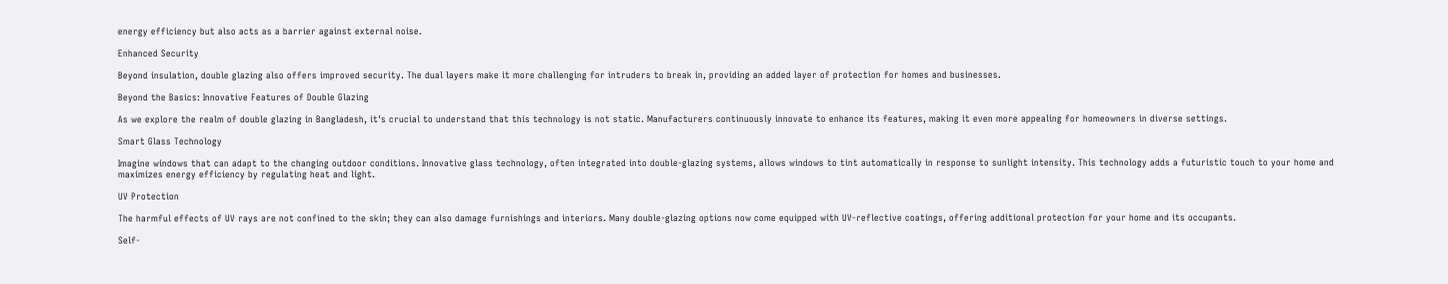energy efficiency but also acts as a barrier against external noise.

Enhanced Security

Beyond insulation, double glazing also offers improved security. The dual layers make it more challenging for intruders to break in, providing an added layer of protection for homes and businesses.

Beyond the Basics: Innovative Features of Double Glazing

As we explore the realm of double glazing in Bangladesh, it's crucial to understand that this technology is not static. Manufacturers continuously innovate to enhance its features, making it even more appealing for homeowners in diverse settings.

Smart Glass Technology

Imagine windows that can adapt to the changing outdoor conditions. Innovative glass technology, often integrated into double-glazing systems, allows windows to tint automatically in response to sunlight intensity. This technology adds a futuristic touch to your home and maximizes energy efficiency by regulating heat and light.

UV Protection

The harmful effects of UV rays are not confined to the skin; they can also damage furnishings and interiors. Many double-glazing options now come equipped with UV-reflective coatings, offering additional protection for your home and its occupants.

Self-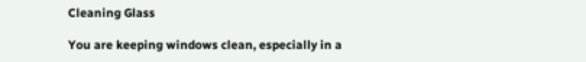Cleaning Glass

You are keeping windows clean, especially in a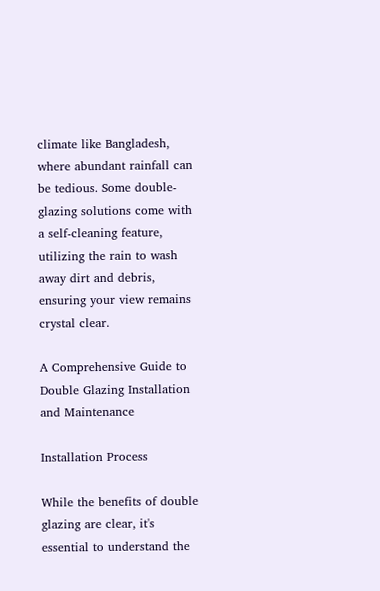climate like Bangladesh, where abundant rainfall can be tedious. Some double-glazing solutions come with a self-cleaning feature, utilizing the rain to wash away dirt and debris, ensuring your view remains crystal clear.

A Comprehensive Guide to Double Glazing Installation and Maintenance

Installation Process

While the benefits of double glazing are clear, it's essential to understand the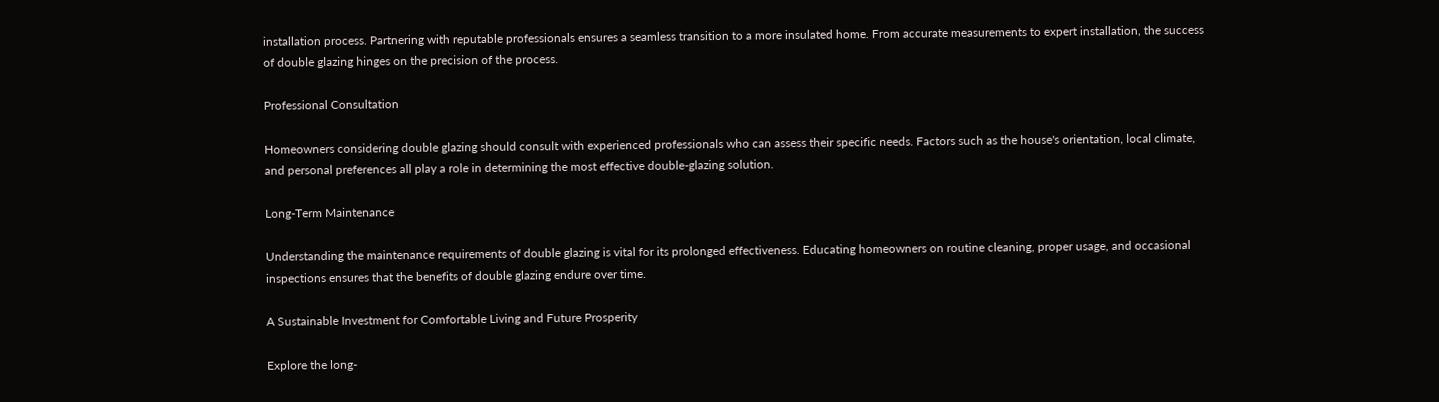installation process. Partnering with reputable professionals ensures a seamless transition to a more insulated home. From accurate measurements to expert installation, the success of double glazing hinges on the precision of the process.

Professional Consultation

Homeowners considering double glazing should consult with experienced professionals who can assess their specific needs. Factors such as the house's orientation, local climate, and personal preferences all play a role in determining the most effective double-glazing solution.

Long-Term Maintenance

Understanding the maintenance requirements of double glazing is vital for its prolonged effectiveness. Educating homeowners on routine cleaning, proper usage, and occasional inspections ensures that the benefits of double glazing endure over time.

A Sustainable Investment for Comfortable Living and Future Prosperity

Explore the long-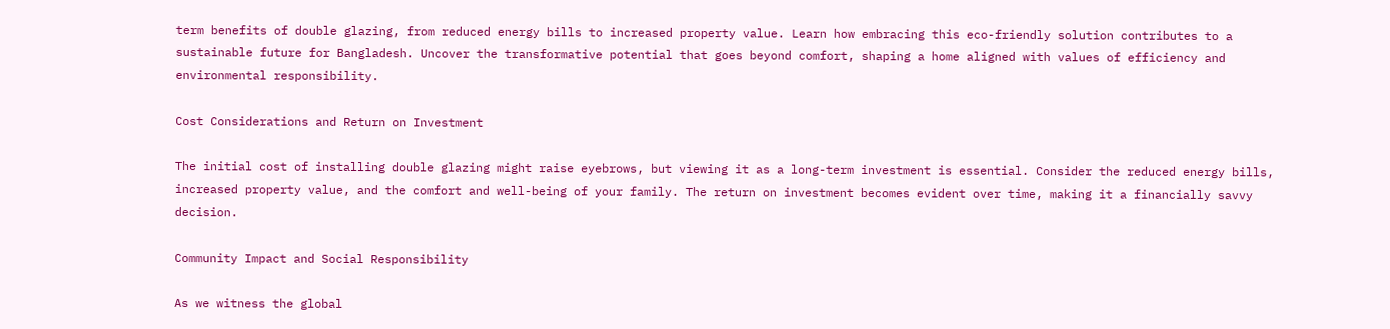term benefits of double glazing, from reduced energy bills to increased property value. Learn how embracing this eco-friendly solution contributes to a sustainable future for Bangladesh. Uncover the transformative potential that goes beyond comfort, shaping a home aligned with values of efficiency and environmental responsibility.

Cost Considerations and Return on Investment

The initial cost of installing double glazing might raise eyebrows, but viewing it as a long-term investment is essential. Consider the reduced energy bills, increased property value, and the comfort and well-being of your family. The return on investment becomes evident over time, making it a financially savvy decision.

Community Impact and Social Responsibility

As we witness the global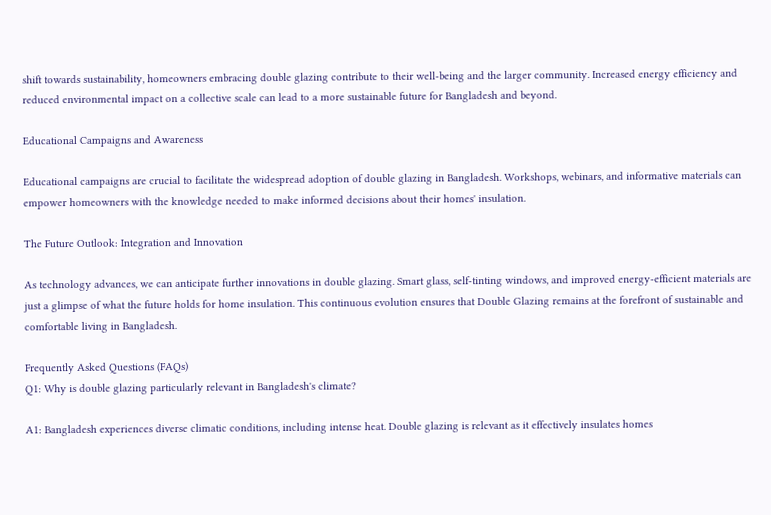shift towards sustainability, homeowners embracing double glazing contribute to their well-being and the larger community. Increased energy efficiency and reduced environmental impact on a collective scale can lead to a more sustainable future for Bangladesh and beyond.

Educational Campaigns and Awareness

Educational campaigns are crucial to facilitate the widespread adoption of double glazing in Bangladesh. Workshops, webinars, and informative materials can empower homeowners with the knowledge needed to make informed decisions about their homes' insulation.

The Future Outlook: Integration and Innovation

As technology advances, we can anticipate further innovations in double glazing. Smart glass, self-tinting windows, and improved energy-efficient materials are just a glimpse of what the future holds for home insulation. This continuous evolution ensures that Double Glazing remains at the forefront of sustainable and comfortable living in Bangladesh.

Frequently Asked Questions (FAQs)
Q1: Why is double glazing particularly relevant in Bangladesh's climate?

A1: Bangladesh experiences diverse climatic conditions, including intense heat. Double glazing is relevant as it effectively insulates homes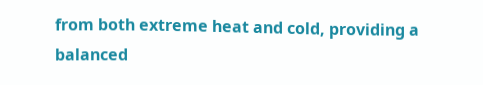from both extreme heat and cold, providing a balanced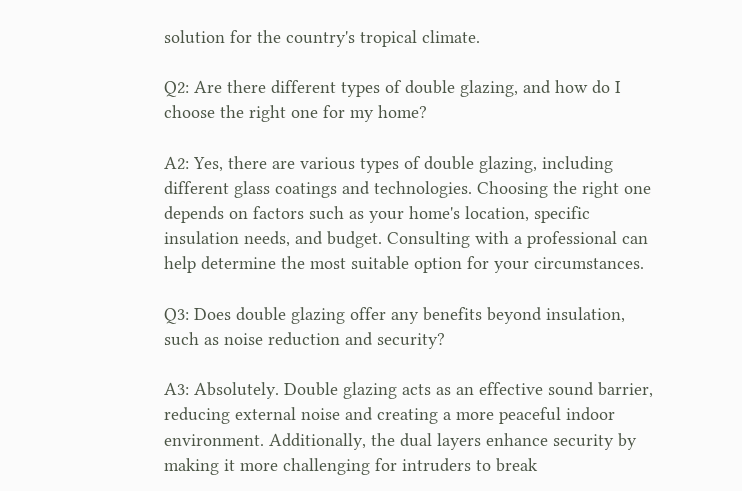solution for the country's tropical climate.

Q2: Are there different types of double glazing, and how do I choose the right one for my home?

A2: Yes, there are various types of double glazing, including different glass coatings and technologies. Choosing the right one depends on factors such as your home's location, specific insulation needs, and budget. Consulting with a professional can help determine the most suitable option for your circumstances.

Q3: Does double glazing offer any benefits beyond insulation, such as noise reduction and security?

A3: Absolutely. Double glazing acts as an effective sound barrier, reducing external noise and creating a more peaceful indoor environment. Additionally, the dual layers enhance security by making it more challenging for intruders to break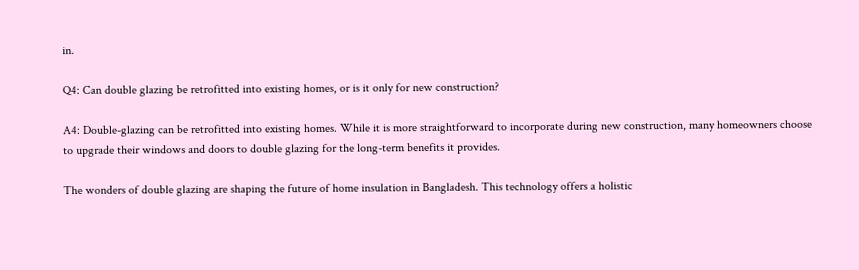in.

Q4: Can double glazing be retrofitted into existing homes, or is it only for new construction?

A4: Double-glazing can be retrofitted into existing homes. While it is more straightforward to incorporate during new construction, many homeowners choose to upgrade their windows and doors to double glazing for the long-term benefits it provides.

The wonders of double glazing are shaping the future of home insulation in Bangladesh. This technology offers a holistic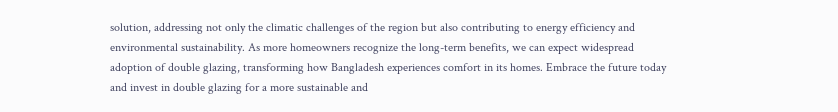solution, addressing not only the climatic challenges of the region but also contributing to energy efficiency and environmental sustainability. As more homeowners recognize the long-term benefits, we can expect widespread adoption of double glazing, transforming how Bangladesh experiences comfort in its homes. Embrace the future today and invest in double glazing for a more sustainable and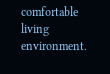comfortable living environment.